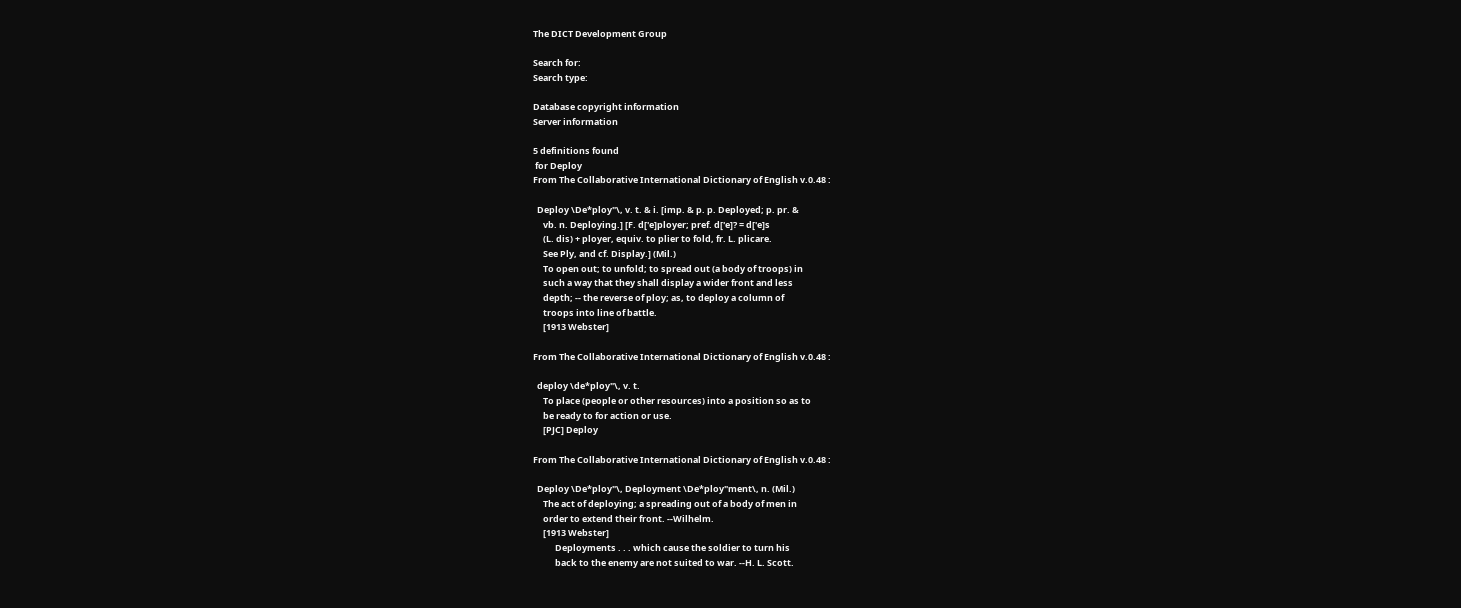The DICT Development Group

Search for:
Search type:

Database copyright information
Server information

5 definitions found
 for Deploy
From The Collaborative International Dictionary of English v.0.48 :

  Deploy \De*ploy"\, v. t. & i. [imp. & p. p. Deployed; p. pr. &
     vb. n. Deploying.] [F. d['e]ployer; pref. d['e]? = d['e]s
     (L. dis) + ployer, equiv. to plier to fold, fr. L. plicare.
     See Ply, and cf. Display.] (Mil.)
     To open out; to unfold; to spread out (a body of troops) in
     such a way that they shall display a wider front and less
     depth; -- the reverse of ploy; as, to deploy a column of
     troops into line of battle.
     [1913 Webster]

From The Collaborative International Dictionary of English v.0.48 :

  deploy \de*ploy"\, v. t.
     To place (people or other resources) into a position so as to
     be ready to for action or use.
     [PJC] Deploy

From The Collaborative International Dictionary of English v.0.48 :

  Deploy \De*ploy"\, Deployment \De*ploy"ment\, n. (Mil.)
     The act of deploying; a spreading out of a body of men in
     order to extend their front. --Wilhelm.
     [1913 Webster]
           Deployments . . . which cause the soldier to turn his
           back to the enemy are not suited to war. --H. L. Scott.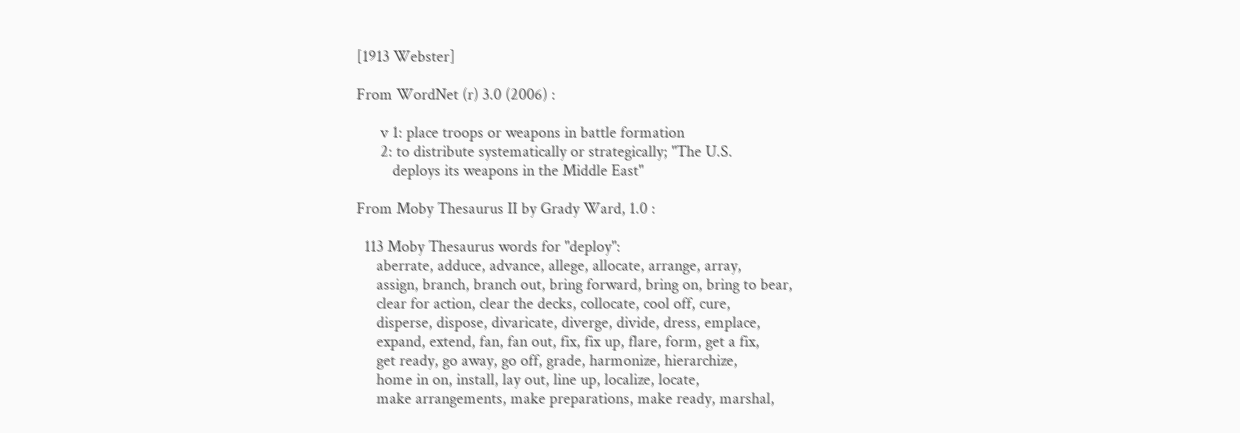[1913 Webster]

From WordNet (r) 3.0 (2006) :

      v 1: place troops or weapons in battle formation
      2: to distribute systematically or strategically; "The U.S.
         deploys its weapons in the Middle East"

From Moby Thesaurus II by Grady Ward, 1.0 :

  113 Moby Thesaurus words for "deploy":
     aberrate, adduce, advance, allege, allocate, arrange, array,
     assign, branch, branch out, bring forward, bring on, bring to bear,
     clear for action, clear the decks, collocate, cool off, cure,
     disperse, dispose, divaricate, diverge, divide, dress, emplace,
     expand, extend, fan, fan out, fix, fix up, flare, form, get a fix,
     get ready, go away, go off, grade, harmonize, hierarchize,
     home in on, install, lay out, line up, localize, locate,
     make arrangements, make preparations, make ready, marshal,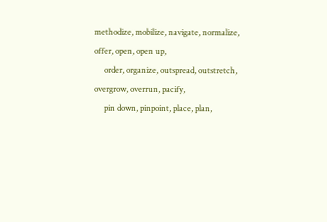methodize, mobilize, navigate, normalize, offer, open, open up,
     order, organize, outspread, outstretch, overgrow, overrun, pacify,
     pin down, pinpoint, place, plan,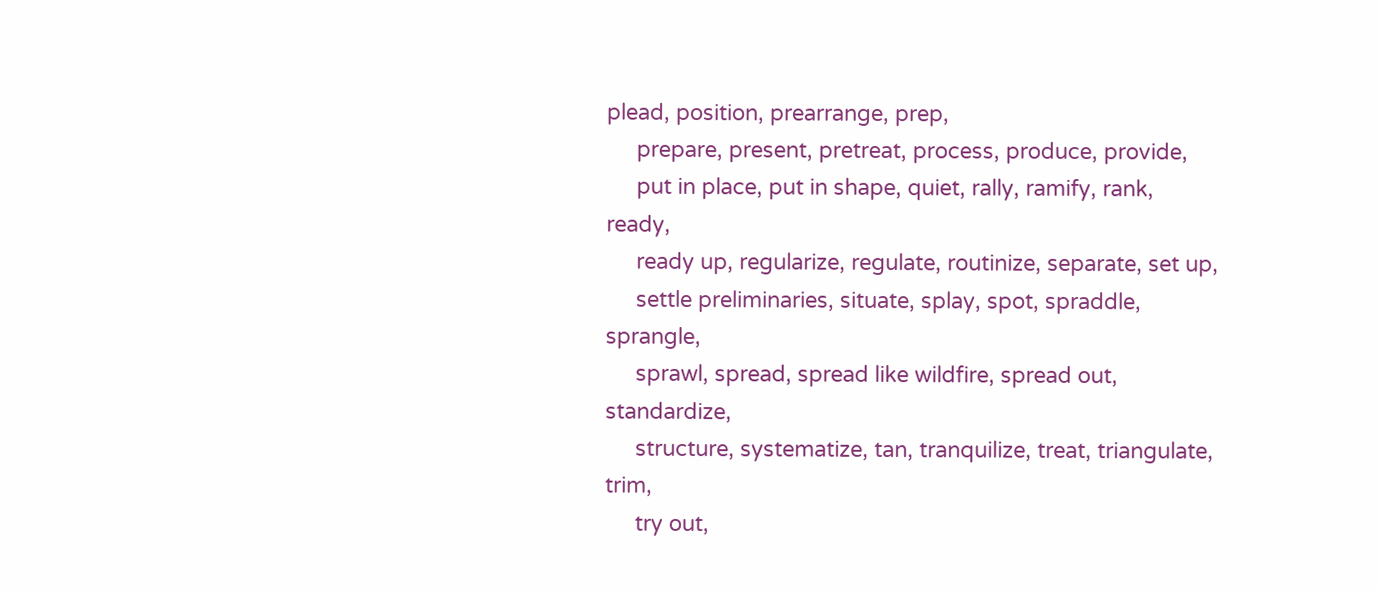plead, position, prearrange, prep,
     prepare, present, pretreat, process, produce, provide,
     put in place, put in shape, quiet, rally, ramify, rank, ready,
     ready up, regularize, regulate, routinize, separate, set up,
     settle preliminaries, situate, splay, spot, spraddle, sprangle,
     sprawl, spread, spread like wildfire, spread out, standardize,
     structure, systematize, tan, tranquilize, treat, triangulate, trim,
     try out,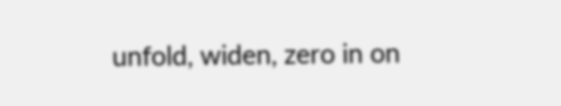unfold, widen, zero in on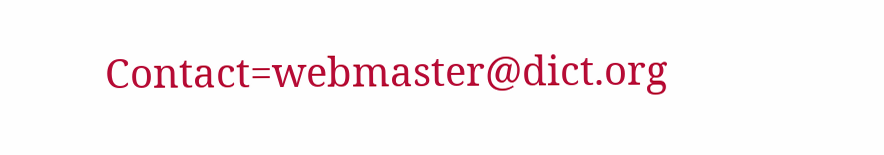Contact=webmaster@dict.org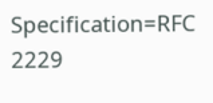Specification=RFC 2229